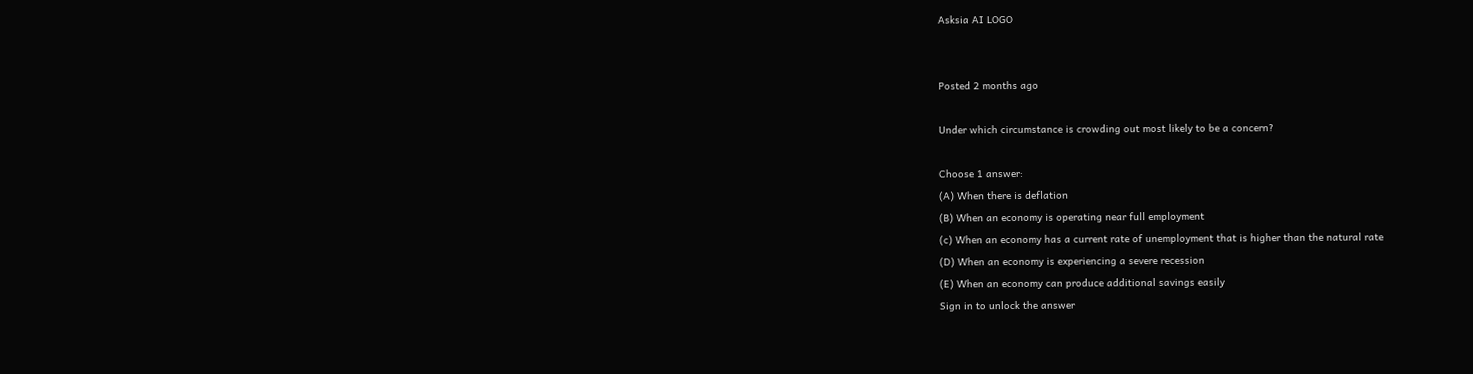Asksia AI LOGO


Posted 2 months ago

Under which circumstance is crowding out most likely to be a concern?

Choose 1 answer:
(A) When there is deflation
(B) When an economy is operating near full employment
(c) When an economy has a current rate of unemployment that is higher than the natural rate
(D) When an economy is experiencing a severe recession
(E) When an economy can produce additional savings easily
Sign in to unlock the answer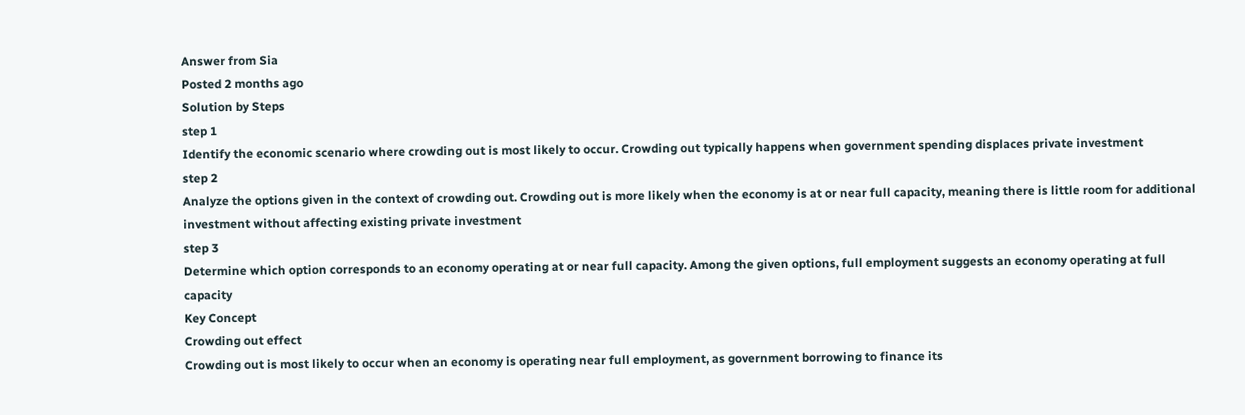Answer from Sia
Posted 2 months ago
Solution by Steps
step 1
Identify the economic scenario where crowding out is most likely to occur. Crowding out typically happens when government spending displaces private investment
step 2
Analyze the options given in the context of crowding out. Crowding out is more likely when the economy is at or near full capacity, meaning there is little room for additional investment without affecting existing private investment
step 3
Determine which option corresponds to an economy operating at or near full capacity. Among the given options, full employment suggests an economy operating at full capacity
Key Concept
Crowding out effect
Crowding out is most likely to occur when an economy is operating near full employment, as government borrowing to finance its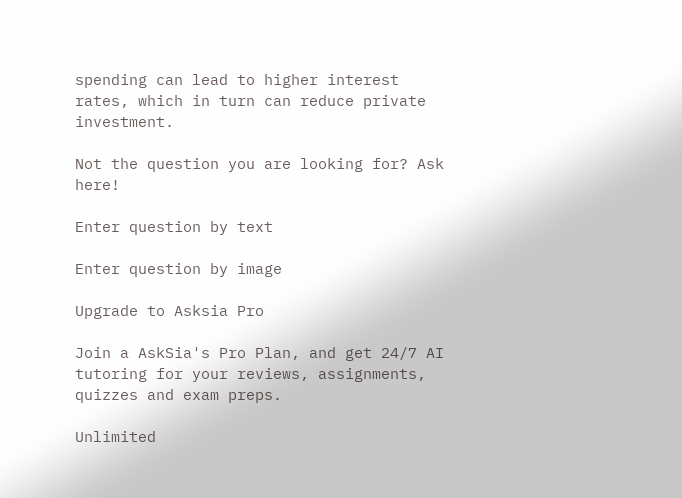spending can lead to higher interest rates, which in turn can reduce private investment.

Not the question you are looking for? Ask here!

Enter question by text

Enter question by image

Upgrade to Asksia Pro

Join a AskSia's Pro Plan, and get 24/7 AI tutoring for your reviews, assignments, quizzes and exam preps.

Unlimited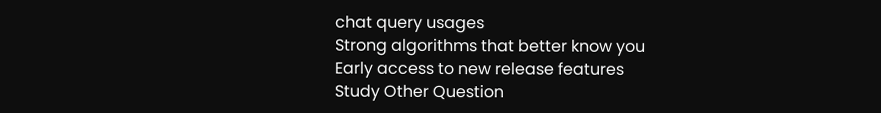chat query usages
Strong algorithms that better know you
Early access to new release features
Study Other Question